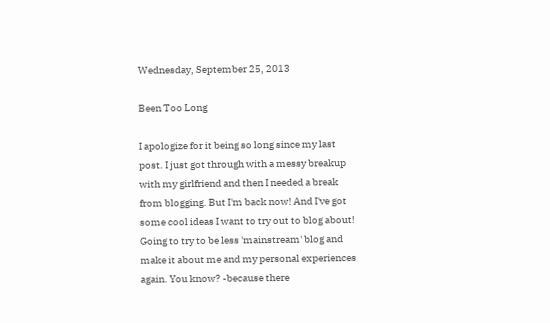Wednesday, September 25, 2013

Been Too Long

I apologize for it being so long since my last post. I just got through with a messy breakup with my girlfriend and then I needed a break from blogging. But I'm back now! And I've got some cool ideas I want to try out to blog about! Going to try to be less 'mainstream' blog and make it about me and my personal experiences again. You know? -because there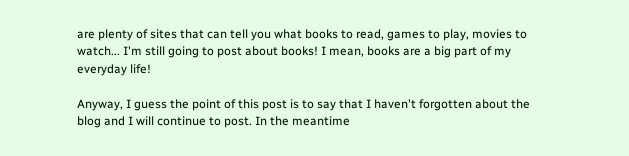are plenty of sites that can tell you what books to read, games to play, movies to watch... I'm still going to post about books! I mean, books are a big part of my everyday life!

Anyway, I guess the point of this post is to say that I haven't forgotten about the blog and I will continue to post. In the meantime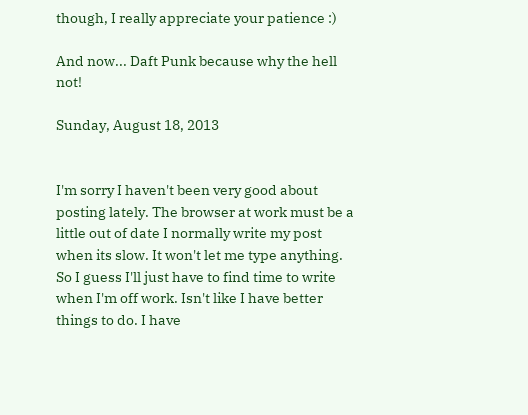though, I really appreciate your patience :)

And now... Daft Punk because why the hell not!

Sunday, August 18, 2013


I'm sorry I haven't been very good about posting lately. The browser at work must be a little out of date I normally write my post when its slow. It won't let me type anything. So I guess I'll just have to find time to write when I'm off work. Isn't like I have better things to do. I have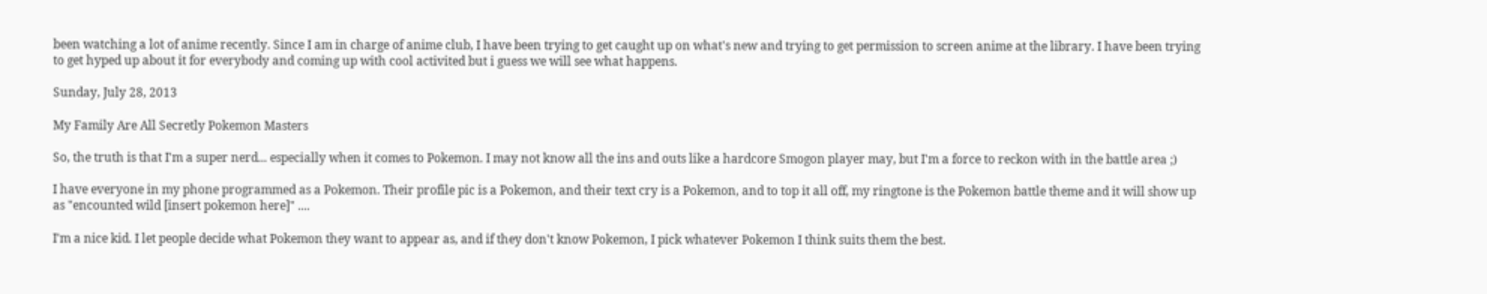been watching a lot of anime recently. Since I am in charge of anime club, I have been trying to get caught up on what's new and trying to get permission to screen anime at the library. I have been trying to get hyped up about it for everybody and coming up with cool activited but i guess we will see what happens.

Sunday, July 28, 2013

My Family Are All Secretly Pokemon Masters

So, the truth is that I'm a super nerd... especially when it comes to Pokemon. I may not know all the ins and outs like a hardcore Smogon player may, but I'm a force to reckon with in the battle area ;)

I have everyone in my phone programmed as a Pokemon. Their profile pic is a Pokemon, and their text cry is a Pokemon, and to top it all off, my ringtone is the Pokemon battle theme and it will show up as "encounted wild [insert pokemon here]" ....

I'm a nice kid. I let people decide what Pokemon they want to appear as, and if they don't know Pokemon, I pick whatever Pokemon I think suits them the best.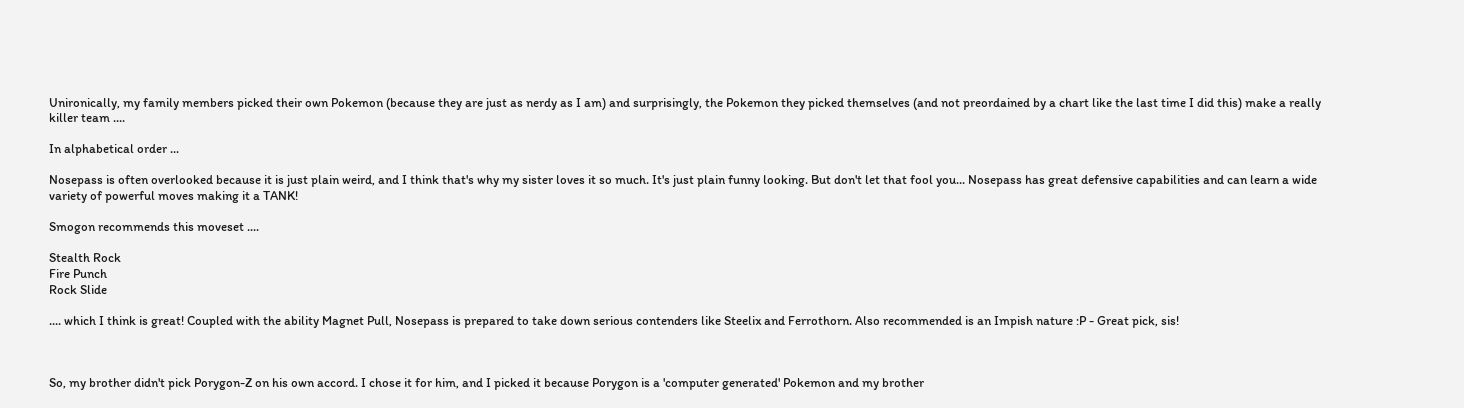Unironically, my family members picked their own Pokemon (because they are just as nerdy as I am) and surprisingly, the Pokemon they picked themselves (and not preordained by a chart like the last time I did this) make a really killer team ....

In alphabetical order ...

Nosepass is often overlooked because it is just plain weird, and I think that's why my sister loves it so much. It's just plain funny looking. But don't let that fool you... Nosepass has great defensive capabilities and can learn a wide variety of powerful moves making it a TANK!

Smogon recommends this moveset ....

Stealth Rock
Fire Punch
Rock Slide

.... which I think is great! Coupled with the ability Magnet Pull, Nosepass is prepared to take down serious contenders like Steelix and Ferrothorn. Also recommended is an Impish nature :P - Great pick, sis!



So, my brother didn't pick Porygon-Z on his own accord. I chose it for him, and I picked it because Porygon is a 'computer generated' Pokemon and my brother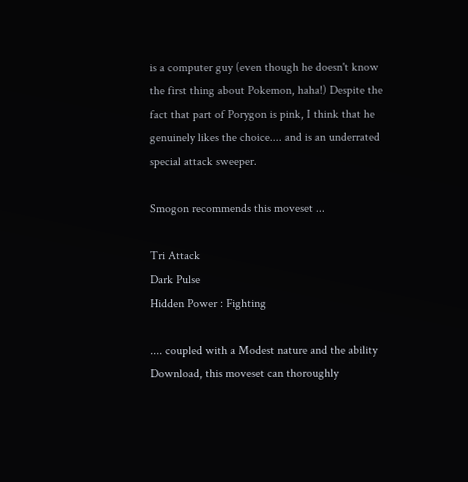is a computer guy (even though he doesn't know the first thing about Pokemon, haha!) Despite the fact that part of Porygon is pink, I think that he genuinely likes the choice.... and is an underrated special attack sweeper.

Smogon recommends this moveset ...

Tri Attack
Dark Pulse
Hidden Power : Fighting

.... coupled with a Modest nature and the ability Download, this moveset can thoroughly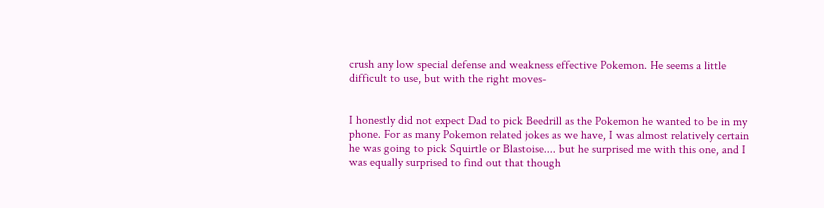crush any low special defense and weakness effective Pokemon. He seems a little difficult to use, but with the right moves-


I honestly did not expect Dad to pick Beedrill as the Pokemon he wanted to be in my phone. For as many Pokemon related jokes as we have, I was almost relatively certain he was going to pick Squirtle or Blastoise.... but he surprised me with this one, and I was equally surprised to find out that though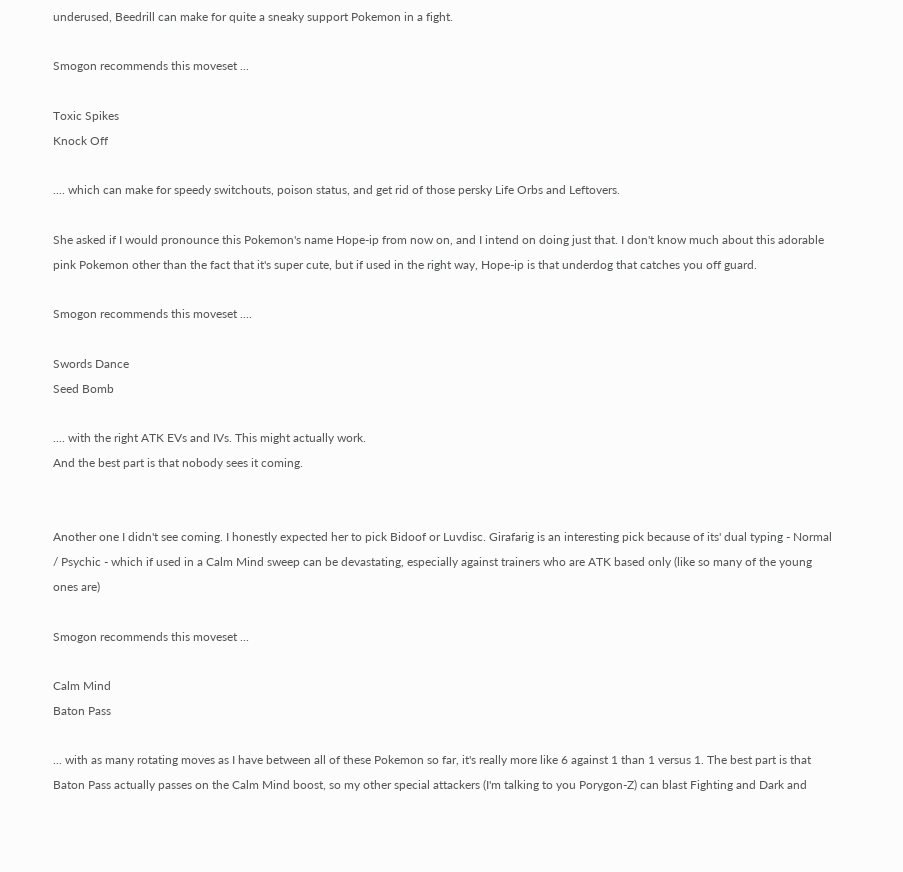underused, Beedrill can make for quite a sneaky support Pokemon in a fight.

Smogon recommends this moveset ...

Toxic Spikes
Knock Off

.... which can make for speedy switchouts, poison status, and get rid of those persky Life Orbs and Leftovers.

She asked if I would pronounce this Pokemon's name Hope-ip from now on, and I intend on doing just that. I don't know much about this adorable pink Pokemon other than the fact that it's super cute, but if used in the right way, Hope-ip is that underdog that catches you off guard.

Smogon recommends this moveset ....

Swords Dance
Seed Bomb

.... with the right ATK EVs and IVs. This might actually work.
And the best part is that nobody sees it coming.


Another one I didn't see coming. I honestly expected her to pick Bidoof or Luvdisc. Girafarig is an interesting pick because of its' dual typing - Normal / Psychic - which if used in a Calm Mind sweep can be devastating, especially against trainers who are ATK based only (like so many of the young ones are)

Smogon recommends this moveset ...

Calm Mind
Baton Pass

... with as many rotating moves as I have between all of these Pokemon so far, it's really more like 6 against 1 than 1 versus 1. The best part is that Baton Pass actually passes on the Calm Mind boost, so my other special attackers (I'm talking to you Porygon-Z) can blast Fighting and Dark and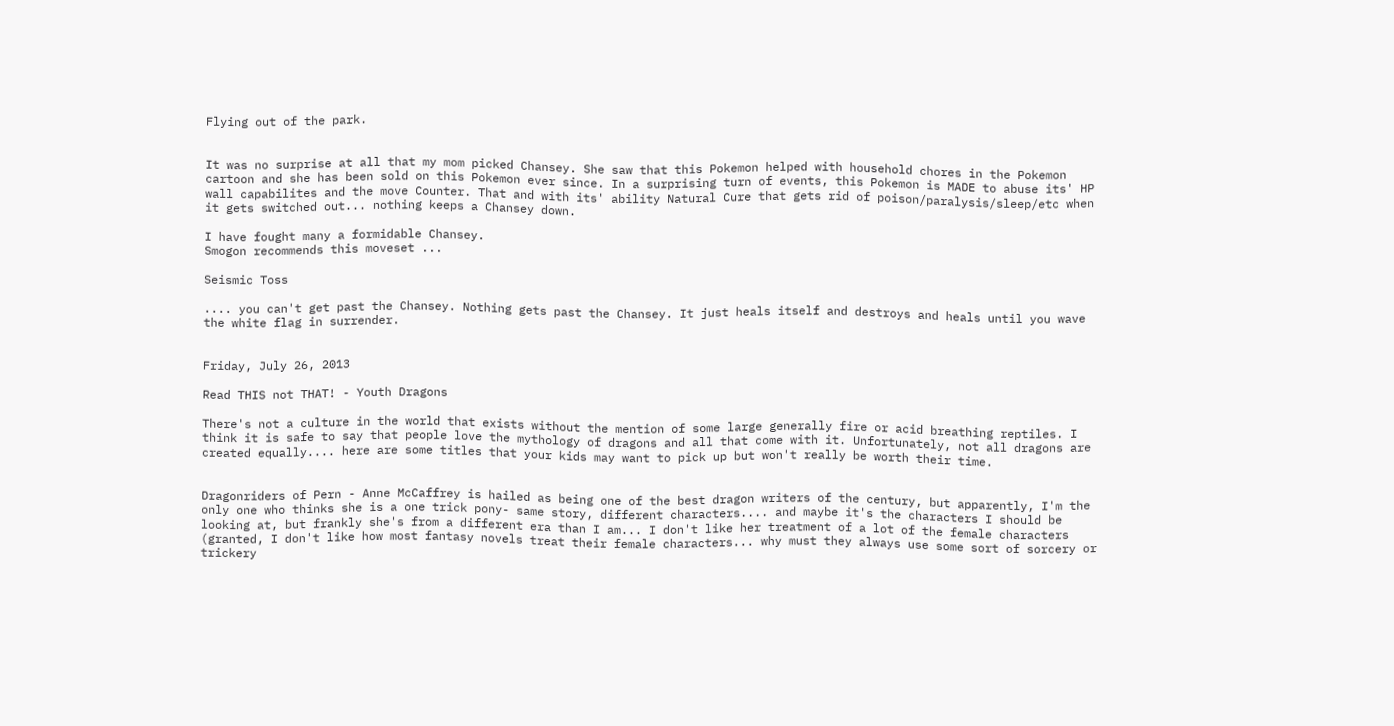Flying out of the park.


It was no surprise at all that my mom picked Chansey. She saw that this Pokemon helped with household chores in the Pokemon cartoon and she has been sold on this Pokemon ever since. In a surprising turn of events, this Pokemon is MADE to abuse its' HP wall capabilites and the move Counter. That and with its' ability Natural Cure that gets rid of poison/paralysis/sleep/etc when it gets switched out... nothing keeps a Chansey down.

I have fought many a formidable Chansey.
Smogon recommends this moveset ...

Seismic Toss

.... you can't get past the Chansey. Nothing gets past the Chansey. It just heals itself and destroys and heals until you wave the white flag in surrender.


Friday, July 26, 2013

Read THIS not THAT! - Youth Dragons

There's not a culture in the world that exists without the mention of some large generally fire or acid breathing reptiles. I think it is safe to say that people love the mythology of dragons and all that come with it. Unfortunately, not all dragons are created equally.... here are some titles that your kids may want to pick up but won't really be worth their time.


Dragonriders of Pern - Anne McCaffrey is hailed as being one of the best dragon writers of the century, but apparently, I'm the only one who thinks she is a one trick pony- same story, different characters.... and maybe it's the characters I should be looking at, but frankly she's from a different era than I am... I don't like her treatment of a lot of the female characters (granted, I don't like how most fantasy novels treat their female characters... why must they always use some sort of sorcery or trickery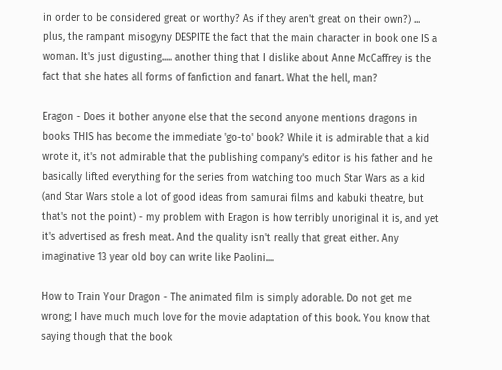in order to be considered great or worthy? As if they aren't great on their own?) ... plus, the rampant misogyny DESPITE the fact that the main character in book one IS a woman. It's just digusting..... another thing that I dislike about Anne McCaffrey is the fact that she hates all forms of fanfiction and fanart. What the hell, man?

Eragon - Does it bother anyone else that the second anyone mentions dragons in books THIS has become the immediate 'go-to' book? While it is admirable that a kid wrote it, it's not admirable that the publishing company's editor is his father and he basically lifted everything for the series from watching too much Star Wars as a kid (and Star Wars stole a lot of good ideas from samurai films and kabuki theatre, but that's not the point) - my problem with Eragon is how terribly unoriginal it is, and yet it's advertised as fresh meat. And the quality isn't really that great either. Any imaginative 13 year old boy can write like Paolini....

How to Train Your Dragon - The animated film is simply adorable. Do not get me wrong; I have much much love for the movie adaptation of this book. You know that saying though that the book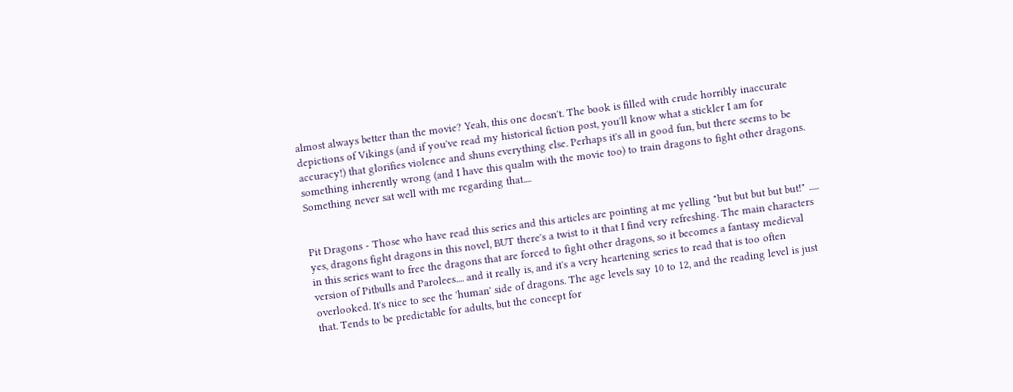almost always better than the movie? Yeah, this one doesn't. The book is filled with crude horribly inaccurate depictions of Vikings (and if you've read my historical fiction post, you'll know what a stickler I am for accuracy!) that glorifies violence and shuns everything else. Perhaps it's all in good fun, but there seems to be something inherently wrong (and I have this qualm with the movie too) to train dragons to fight other dragons. Something never sat well with me regarding that....


Pit Dragons - Those who have read this series and this articles are pointing at me yelling "but but but but but!" ..... yes, dragons fight dragons in this novel, BUT there's a twist to it that I find very refreshing. The main characters in this series want to free the dragons that are forced to fight other dragons, so it becomes a fantasy medieval version of Pitbulls and Parolees.... and it really is, and it's a very heartening series to read that is too often overlooked. It's nice to see the 'human' side of dragons. The age levels say 10 to 12, and the reading level is just that. Tends to be predictable for adults, but the concept for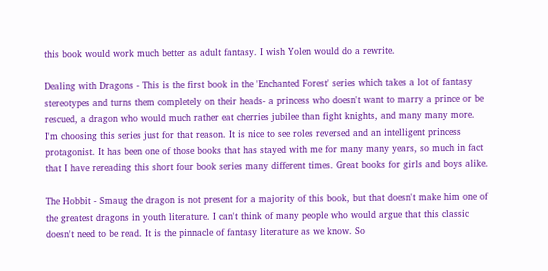this book would work much better as adult fantasy. I wish Yolen would do a rewrite.

Dealing with Dragons - This is the first book in the 'Enchanted Forest' series which takes a lot of fantasy stereotypes and turns them completely on their heads- a princess who doesn't want to marry a prince or be rescued, a dragon who would much rather eat cherries jubilee than fight knights, and many many more. I'm choosing this series just for that reason. It is nice to see roles reversed and an intelligent princess protagonist. It has been one of those books that has stayed with me for many many years, so much in fact that I have rereading this short four book series many different times. Great books for girls and boys alike.

The Hobbit - Smaug the dragon is not present for a majority of this book, but that doesn't make him one of the greatest dragons in youth literature. I can't think of many people who would argue that this classic doesn't need to be read. It is the pinnacle of fantasy literature as we know. So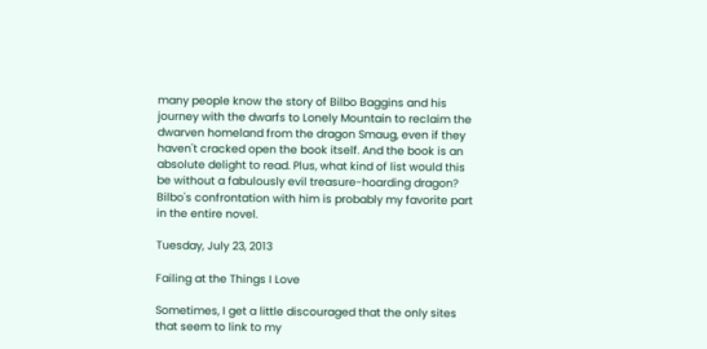many people know the story of Bilbo Baggins and his journey with the dwarfs to Lonely Mountain to reclaim the dwarven homeland from the dragon Smaug, even if they haven't cracked open the book itself. And the book is an absolute delight to read. Plus, what kind of list would this be without a fabulously evil treasure-hoarding dragon? Bilbo's confrontation with him is probably my favorite part in the entire novel.

Tuesday, July 23, 2013

Failing at the Things I Love

Sometimes, I get a little discouraged that the only sites that seem to link to my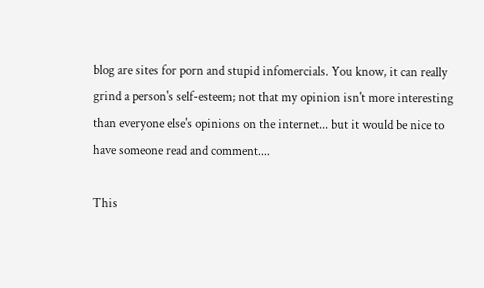blog are sites for porn and stupid infomercials. You know, it can really grind a person's self-esteem; not that my opinion isn't more interesting than everyone else's opinions on the internet... but it would be nice to have someone read and comment....

This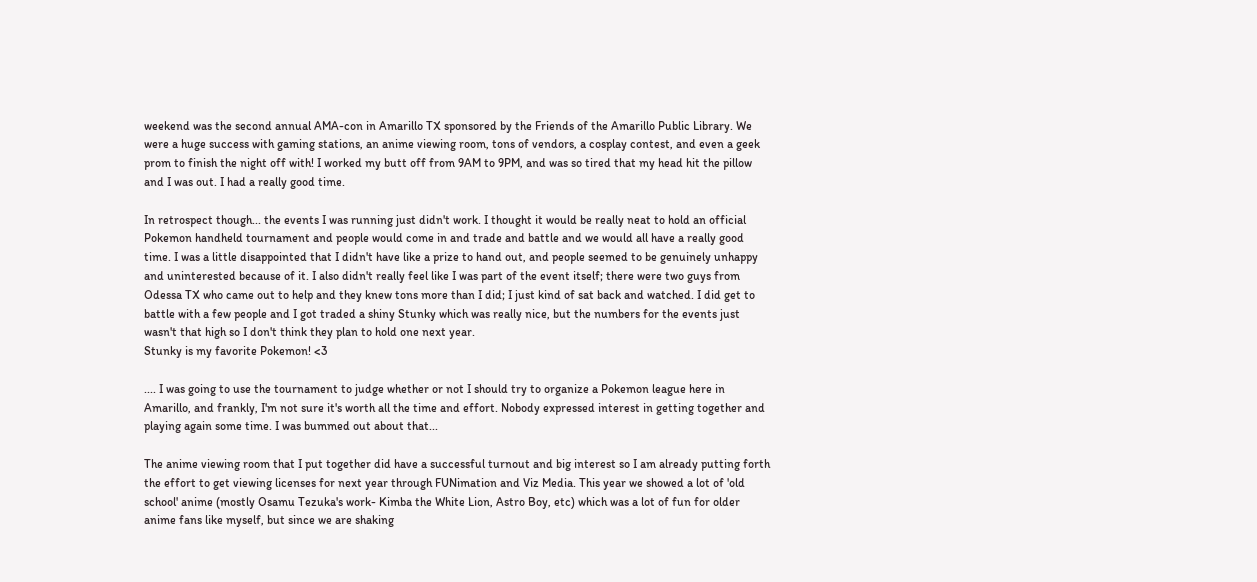weekend was the second annual AMA-con in Amarillo TX sponsored by the Friends of the Amarillo Public Library. We were a huge success with gaming stations, an anime viewing room, tons of vendors, a cosplay contest, and even a geek prom to finish the night off with! I worked my butt off from 9AM to 9PM, and was so tired that my head hit the pillow and I was out. I had a really good time.

In retrospect though... the events I was running just didn't work. I thought it would be really neat to hold an official Pokemon handheld tournament and people would come in and trade and battle and we would all have a really good time. I was a little disappointed that I didn't have like a prize to hand out, and people seemed to be genuinely unhappy and uninterested because of it. I also didn't really feel like I was part of the event itself; there were two guys from Odessa TX who came out to help and they knew tons more than I did; I just kind of sat back and watched. I did get to battle with a few people and I got traded a shiny Stunky which was really nice, but the numbers for the events just wasn't that high so I don't think they plan to hold one next year.
Stunky is my favorite Pokemon! <3

.... I was going to use the tournament to judge whether or not I should try to organize a Pokemon league here in Amarillo, and frankly, I'm not sure it's worth all the time and effort. Nobody expressed interest in getting together and playing again some time. I was bummed out about that...

The anime viewing room that I put together did have a successful turnout and big interest so I am already putting forth the effort to get viewing licenses for next year through FUNimation and Viz Media. This year we showed a lot of 'old school' anime (mostly Osamu Tezuka's work- Kimba the White Lion, Astro Boy, etc) which was a lot of fun for older anime fans like myself, but since we are shaking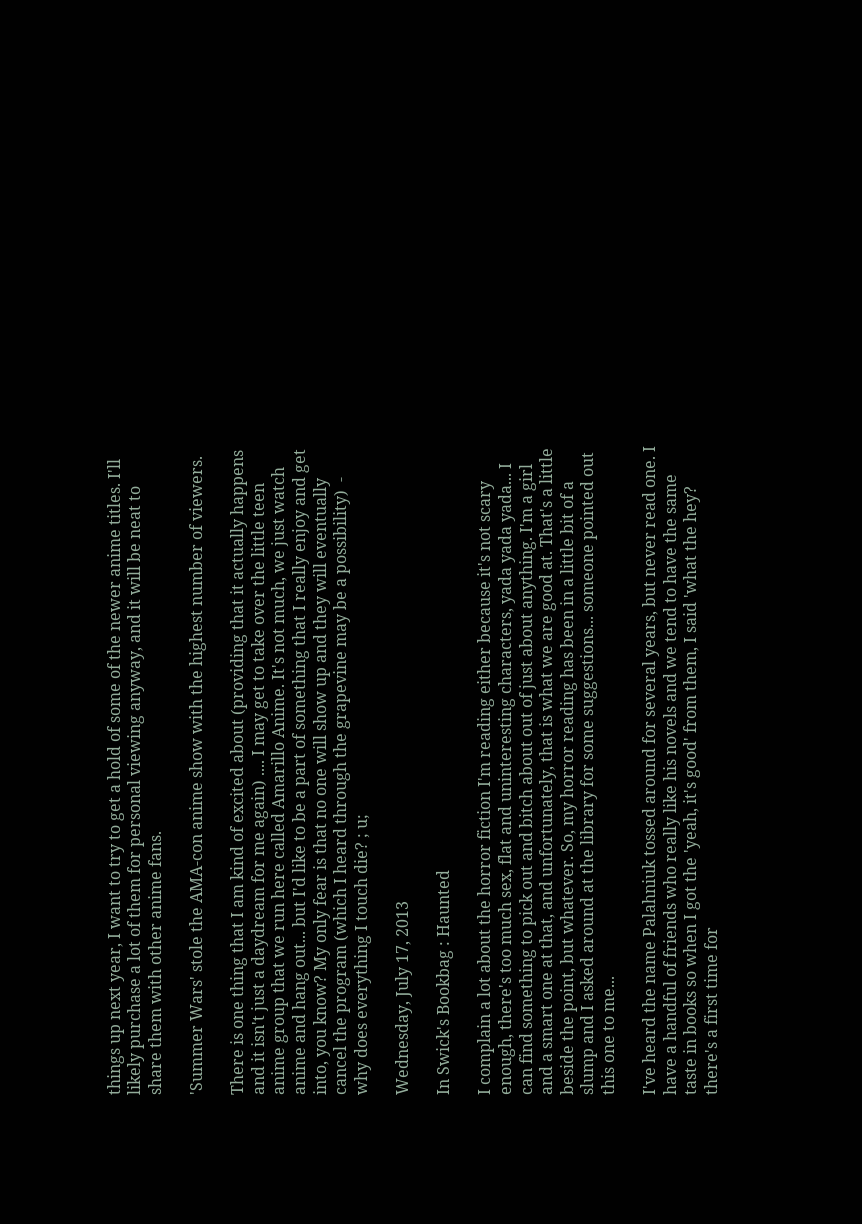things up next year, I want to try to get a hold of some of the newer anime titles. I'll likely purchase a lot of them for personal viewing anyway, and it will be neat to share them with other anime fans.

'Summer Wars' stole the AMA-con anime show with the highest number of viewers.

There is one thing that I am kind of excited about (providing that it actually happens and it isn't just a daydream for me again) .... I may get to take over the little teen anime group that we run here called Amarillo Anime. It's not much, we just watch anime and hang out... but I'd like to be a part of something that I really enjoy and get into, you know? My only fear is that no one will show up and they will eventually cancel the program (which I heard through the grapevine may be a possibility)  - why does everything I touch die? ; u;

Wednesday, July 17, 2013

In Swick's Bookbag : Haunted

I complain a lot about the horror fiction I'm reading either because it's not scary enough, there's too much sex, flat and uninteresting characters, yada yada yada... I can find something to pick out and bitch about out of just about anything. I'm a girl and a smart one at that, and unfortunately, that is what we are good at. That's a little beside the point, but whatever. So, my horror reading has been in a little bit of a slump and I asked around at the library for some suggestions... someone pointed out this one to me...

I've heard the name Palahniuk tossed around for several years, but never read one. I have a handful of friends who really like his novels and we tend to have the same taste in books so when I got the 'yeah, it's good' from them, I said 'what the hey? there's a first time for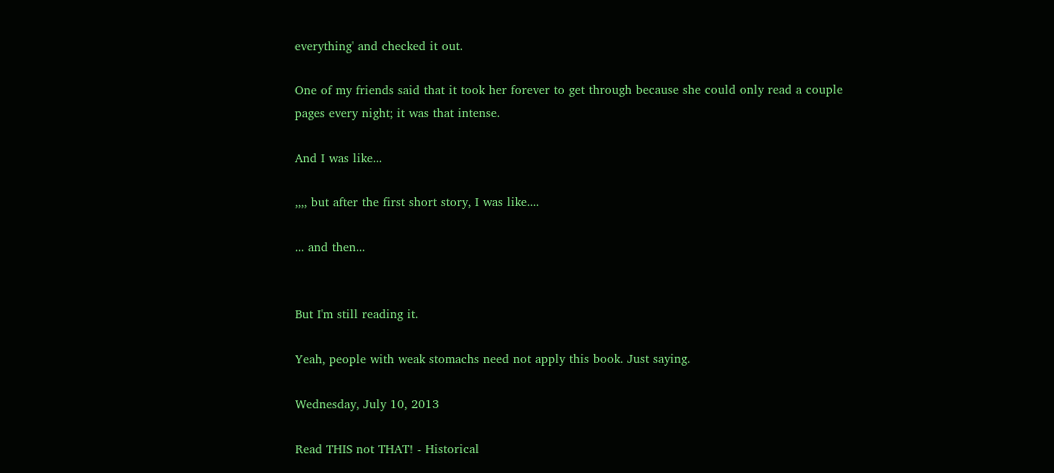everything' and checked it out.

One of my friends said that it took her forever to get through because she could only read a couple pages every night; it was that intense.

And I was like...

,,,, but after the first short story, I was like....

... and then...


But I'm still reading it.

Yeah, people with weak stomachs need not apply this book. Just saying.

Wednesday, July 10, 2013

Read THIS not THAT! - Historical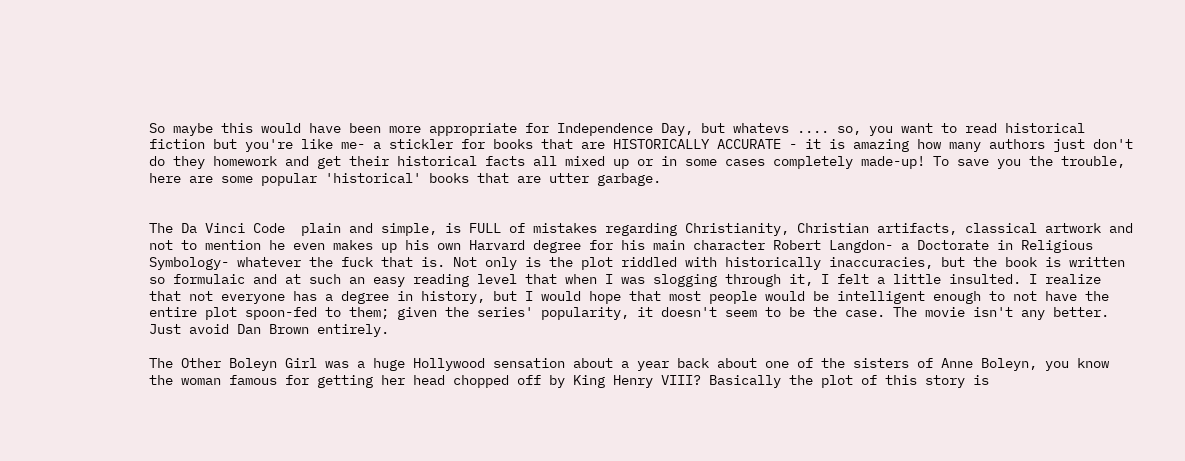So maybe this would have been more appropriate for Independence Day, but whatevs .... so, you want to read historical fiction but you're like me- a stickler for books that are HISTORICALLY ACCURATE - it is amazing how many authors just don't do they homework and get their historical facts all mixed up or in some cases completely made-up! To save you the trouble, here are some popular 'historical' books that are utter garbage.


The Da Vinci Code  plain and simple, is FULL of mistakes regarding Christianity, Christian artifacts, classical artwork and not to mention he even makes up his own Harvard degree for his main character Robert Langdon- a Doctorate in Religious Symbology- whatever the fuck that is. Not only is the plot riddled with historically inaccuracies, but the book is written so formulaic and at such an easy reading level that when I was slogging through it, I felt a little insulted. I realize that not everyone has a degree in history, but I would hope that most people would be intelligent enough to not have the entire plot spoon-fed to them; given the series' popularity, it doesn't seem to be the case. The movie isn't any better. Just avoid Dan Brown entirely.

The Other Boleyn Girl was a huge Hollywood sensation about a year back about one of the sisters of Anne Boleyn, you know the woman famous for getting her head chopped off by King Henry VIII? Basically the plot of this story is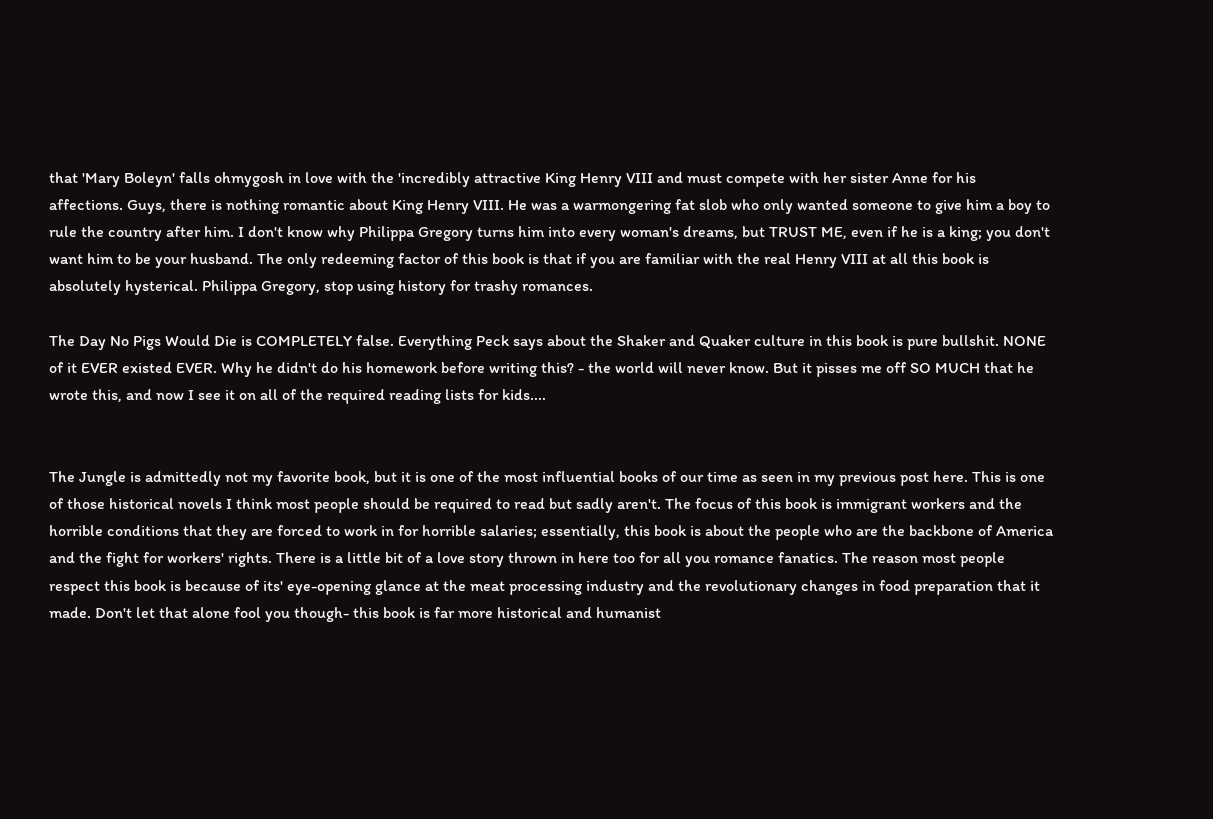that 'Mary Boleyn' falls ohmygosh in love with the 'incredibly attractive King Henry VIII and must compete with her sister Anne for his affections. Guys, there is nothing romantic about King Henry VIII. He was a warmongering fat slob who only wanted someone to give him a boy to rule the country after him. I don't know why Philippa Gregory turns him into every woman's dreams, but TRUST ME, even if he is a king; you don't want him to be your husband. The only redeeming factor of this book is that if you are familiar with the real Henry VIII at all this book is absolutely hysterical. Philippa Gregory, stop using history for trashy romances.

The Day No Pigs Would Die is COMPLETELY false. Everything Peck says about the Shaker and Quaker culture in this book is pure bullshit. NONE of it EVER existed EVER. Why he didn't do his homework before writing this? - the world will never know. But it pisses me off SO MUCH that he wrote this, and now I see it on all of the required reading lists for kids....


The Jungle is admittedly not my favorite book, but it is one of the most influential books of our time as seen in my previous post here. This is one of those historical novels I think most people should be required to read but sadly aren't. The focus of this book is immigrant workers and the horrible conditions that they are forced to work in for horrible salaries; essentially, this book is about the people who are the backbone of America and the fight for workers' rights. There is a little bit of a love story thrown in here too for all you romance fanatics. The reason most people respect this book is because of its' eye-opening glance at the meat processing industry and the revolutionary changes in food preparation that it made. Don't let that alone fool you though- this book is far more historical and humanist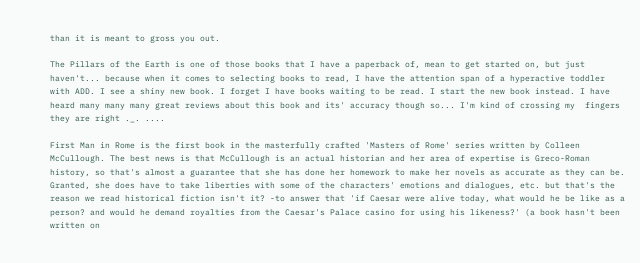than it is meant to gross you out.

The Pillars of the Earth is one of those books that I have a paperback of, mean to get started on, but just haven't... because when it comes to selecting books to read, I have the attention span of a hyperactive toddler with ADD. I see a shiny new book. I forget I have books waiting to be read. I start the new book instead. I have heard many many many great reviews about this book and its' accuracy though so... I'm kind of crossing my  fingers they are right ._. ....

First Man in Rome is the first book in the masterfully crafted 'Masters of Rome' series written by Colleen McCullough. The best news is that McCullough is an actual historian and her area of expertise is Greco-Roman history, so that's almost a guarantee that she has done her homework to make her novels as accurate as they can be. Granted, she does have to take liberties with some of the characters' emotions and dialogues, etc. but that's the reason we read historical fiction isn't it? -to answer that 'if Caesar were alive today, what would he be like as a person? and would he demand royalties from the Caesar's Palace casino for using his likeness?' (a book hasn't been written on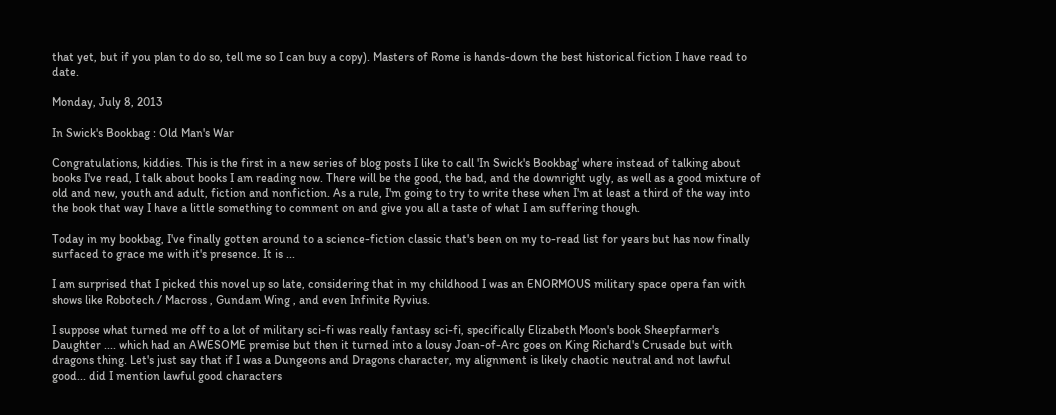that yet, but if you plan to do so, tell me so I can buy a copy). Masters of Rome is hands-down the best historical fiction I have read to date.

Monday, July 8, 2013

In Swick's Bookbag : Old Man's War

Congratulations, kiddies. This is the first in a new series of blog posts I like to call 'In Swick's Bookbag' where instead of talking about books I've read, I talk about books I am reading now. There will be the good, the bad, and the downright ugly, as well as a good mixture of old and new, youth and adult, fiction and nonfiction. As a rule, I'm going to try to write these when I'm at least a third of the way into the book that way I have a little something to comment on and give you all a taste of what I am suffering though.

Today in my bookbag, I've finally gotten around to a science-fiction classic that's been on my to-read list for years but has now finally surfaced to grace me with it's presence. It is ...

I am surprised that I picked this novel up so late, considering that in my childhood I was an ENORMOUS military space opera fan with shows like Robotech / Macross , Gundam Wing , and even Infinite Ryvius.

I suppose what turned me off to a lot of military sci-fi was really fantasy sci-fi, specifically Elizabeth Moon's book Sheepfarmer's Daughter .... which had an AWESOME premise but then it turned into a lousy Joan-of-Arc goes on King Richard's Crusade but with dragons thing. Let's just say that if I was a Dungeons and Dragons character, my alignment is likely chaotic neutral and not lawful good... did I mention lawful good characters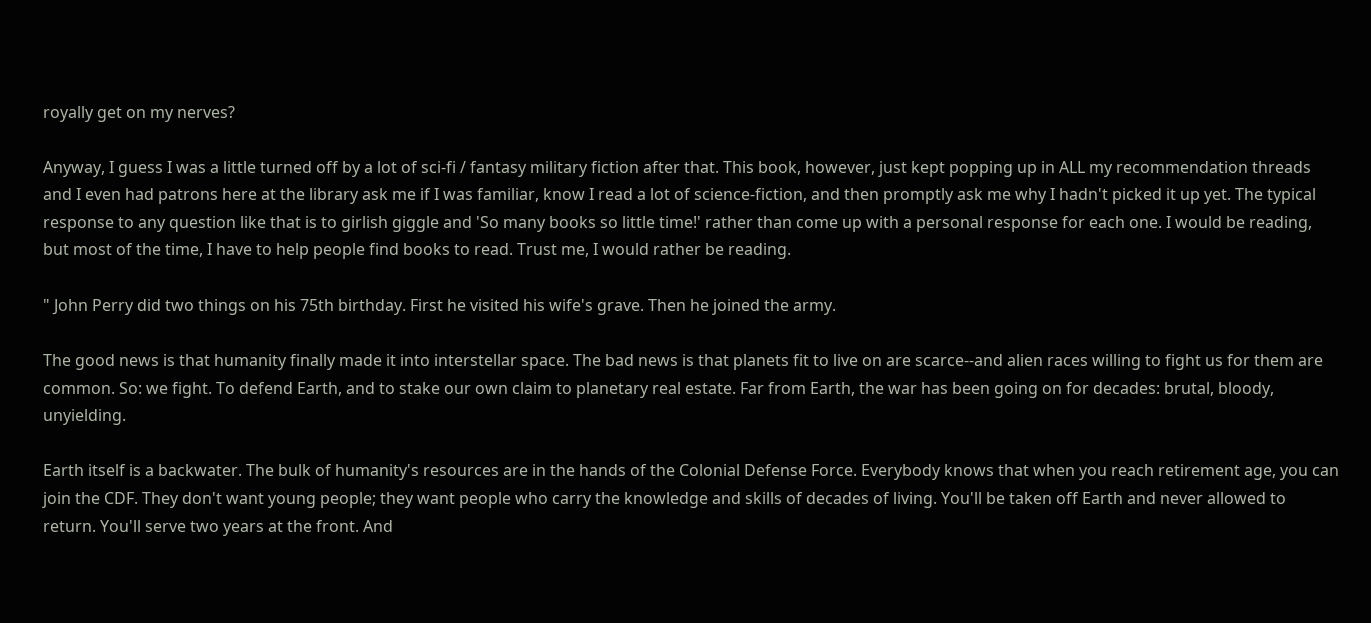royally get on my nerves?

Anyway, I guess I was a little turned off by a lot of sci-fi / fantasy military fiction after that. This book, however, just kept popping up in ALL my recommendation threads and I even had patrons here at the library ask me if I was familiar, know I read a lot of science-fiction, and then promptly ask me why I hadn't picked it up yet. The typical response to any question like that is to girlish giggle and 'So many books so little time!' rather than come up with a personal response for each one. I would be reading, but most of the time, I have to help people find books to read. Trust me, I would rather be reading.

" John Perry did two things on his 75th birthday. First he visited his wife's grave. Then he joined the army.

The good news is that humanity finally made it into interstellar space. The bad news is that planets fit to live on are scarce--and alien races willing to fight us for them are common. So: we fight. To defend Earth, and to stake our own claim to planetary real estate. Far from Earth, the war has been going on for decades: brutal, bloody, unyielding.

Earth itself is a backwater. The bulk of humanity's resources are in the hands of the Colonial Defense Force. Everybody knows that when you reach retirement age, you can join the CDF. They don't want young people; they want people who carry the knowledge and skills of decades of living. You'll be taken off Earth and never allowed to return. You'll serve two years at the front. And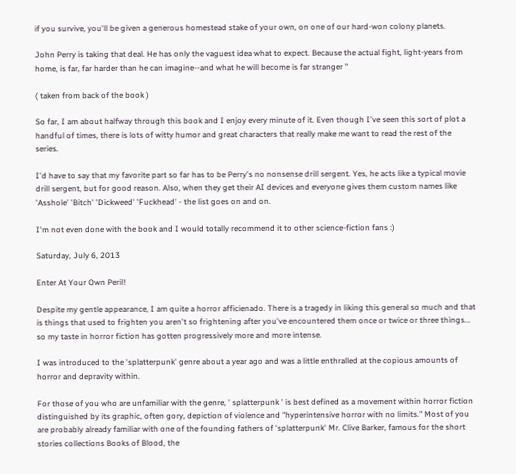if you survive, you'll be given a generous homestead stake of your own, on one of our hard-won colony planets.

John Perry is taking that deal. He has only the vaguest idea what to expect. Because the actual fight, light-years from home, is far, far harder than he can imagine--and what he will become is far stranger "

( taken from back of the book )

So far, I am about halfway through this book and I enjoy every minute of it. Even though I've seen this sort of plot a handful of times, there is lots of witty humor and great characters that really make me want to read the rest of the series.

I'd have to say that my favorite part so far has to be Perry's no nonsense drill sergent. Yes, he acts like a typical movie drill sergent, but for good reason. Also, when they get their AI devices and everyone gives them custom names like 'Asshole' 'Bitch' 'Dickweed' 'Fuckhead' - the list goes on and on.

I'm not even done with the book and I would totally recommend it to other science-fiction fans :)

Saturday, July 6, 2013

Enter At Your Own Peril!

Despite my gentle appearance, I am quite a horror afficienado. There is a tragedy in liking this general so much and that is things that used to frighten you aren't so frightening after you've encountered them once or twice or three things... so my taste in horror fiction has gotten progressively more and more intense.

I was introduced to the 'splatterpunk' genre about a year ago and was a little enthralled at the copious amounts of horror and depravity within.

For those of you who are unfamiliar with the genre, ' splatterpunk ' is best defined as a movement within horror fiction distinguished by its graphic, often gory, depiction of violence and "hyperintensive horror with no limits." Most of you are probably already familiar with one of the founding fathers of 'splatterpunk' Mr. Clive Barker, famous for the short stories collections Books of Blood, the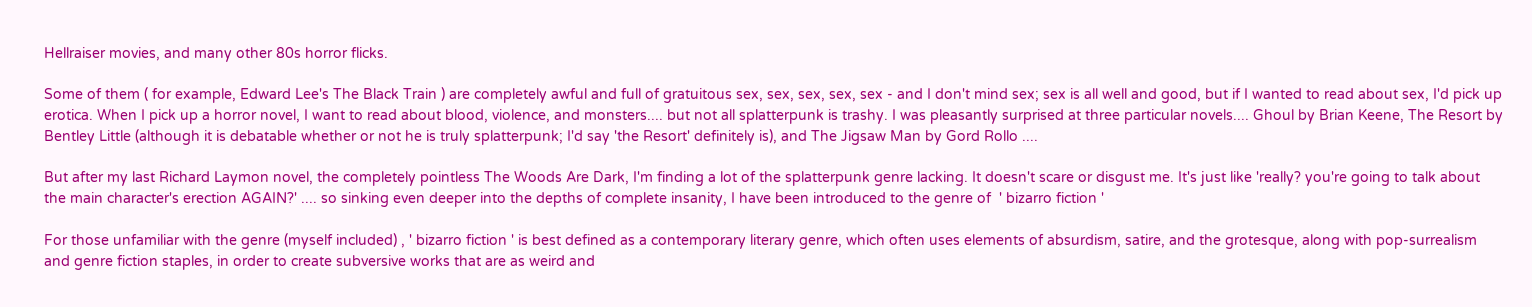Hellraiser movies, and many other 80s horror flicks.

Some of them ( for example, Edward Lee's The Black Train ) are completely awful and full of gratuitous sex, sex, sex, sex, sex - and I don't mind sex; sex is all well and good, but if I wanted to read about sex, I'd pick up erotica. When I pick up a horror novel, I want to read about blood, violence, and monsters.... but not all splatterpunk is trashy. I was pleasantly surprised at three particular novels.... Ghoul by Brian Keene, The Resort by Bentley Little (although it is debatable whether or not he is truly splatterpunk; I'd say 'the Resort' definitely is), and The Jigsaw Man by Gord Rollo ....

But after my last Richard Laymon novel, the completely pointless The Woods Are Dark, I'm finding a lot of the splatterpunk genre lacking. It doesn't scare or disgust me. It's just like 'really? you're going to talk about the main character's erection AGAIN?' .... so sinking even deeper into the depths of complete insanity, I have been introduced to the genre of  ' bizarro fiction '

For those unfamiliar with the genre (myself included) , ' bizarro fiction ' is best defined as a contemporary literary genre, which often uses elements of absurdism, satire, and the grotesque, along with pop-surrealism and genre fiction staples, in order to create subversive works that are as weird and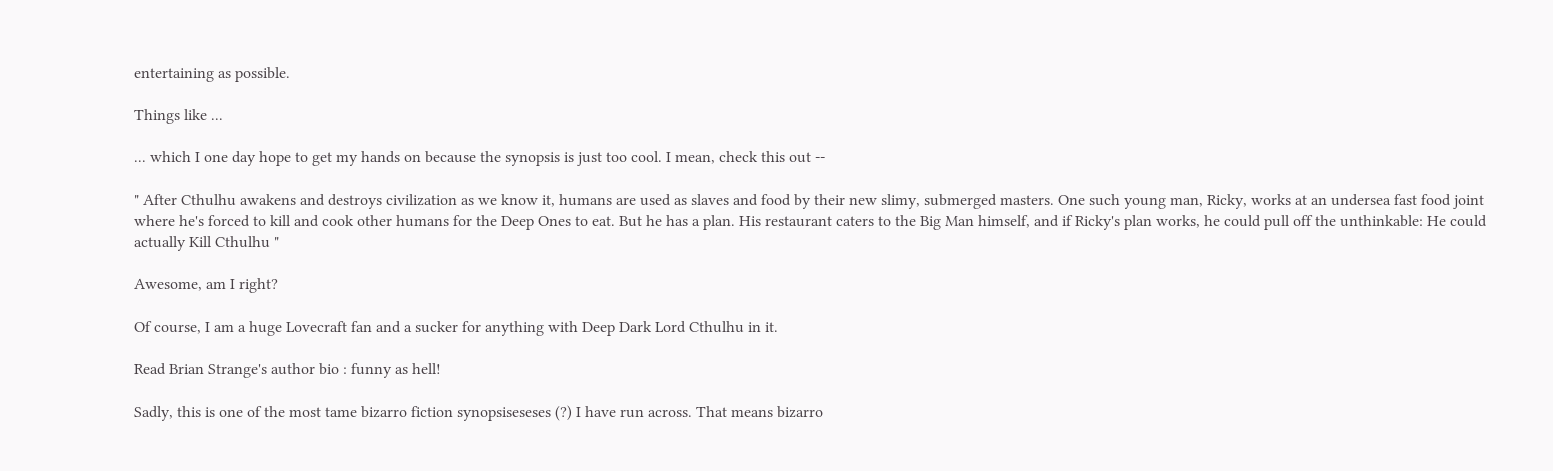entertaining as possible.

Things like ...

... which I one day hope to get my hands on because the synopsis is just too cool. I mean, check this out --

" After Cthulhu awakens and destroys civilization as we know it, humans are used as slaves and food by their new slimy, submerged masters. One such young man, Ricky, works at an undersea fast food joint where he's forced to kill and cook other humans for the Deep Ones to eat. But he has a plan. His restaurant caters to the Big Man himself, and if Ricky's plan works, he could pull off the unthinkable: He could actually Kill Cthulhu "

Awesome, am I right?

Of course, I am a huge Lovecraft fan and a sucker for anything with Deep Dark Lord Cthulhu in it.

Read Brian Strange's author bio : funny as hell!

Sadly, this is one of the most tame bizarro fiction synopsiseseses (?) I have run across. That means bizarro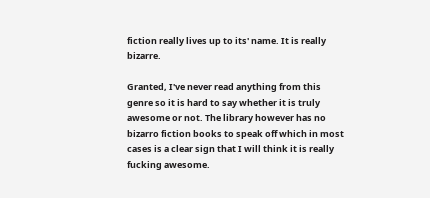fiction really lives up to its' name. It is really bizarre.

Granted, I've never read anything from this genre so it is hard to say whether it is truly awesome or not. The library however has no bizarro fiction books to speak off which in most cases is a clear sign that I will think it is really fucking awesome.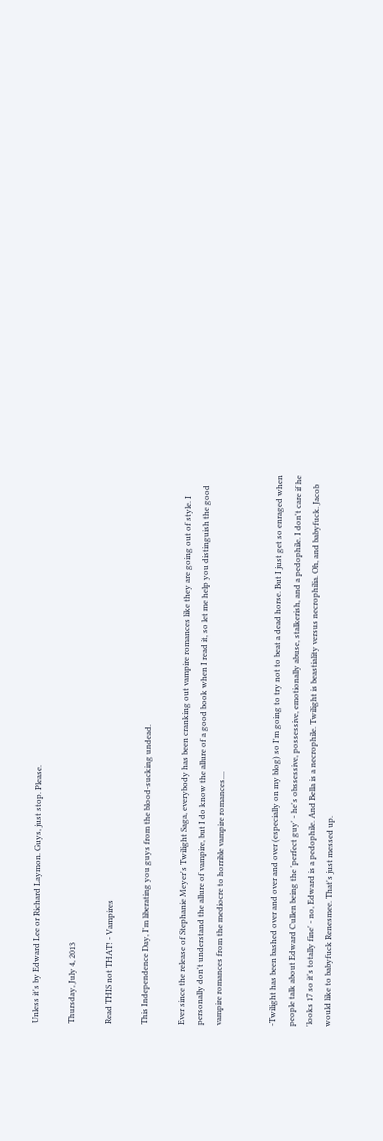Unless it's by Edward Lee or Richard Laymon. Guys, just stop. Please.

Thursday, July 4, 2013

Read THIS not THAT! - Vampires

This Independence Day, I'm liberating you guys from the blood-sucking undead.

Ever since the release of Stephanie Meyer's Twilight Saga, everybody has been cranking out vampire romances like they are going out of style. I personally don't understand the allure of vampire, but I do know the allure of a good book when I read it, so let me help you distinguish the good vampire romances from the mediocre to horrible vampire romances....


-Twilight has been bashed over and over and over (especially on my blog) so I'm going to try not to beat a dead horse. But I just get so enraged when people talk about Edward Cullen being the 'perfect guy' - he's obssessive, possessive, emotionally abuse, stalkerish, and a pedophile. I don't care if he 'looks 17 so it's totally fine' - no, Edward is a pedophile. And Bella is a necrophile. Twilight is beastiality versus necrophilia. Oh, and babyfuck. Jacob would like to babyfuck Renesmee. That's just messed up.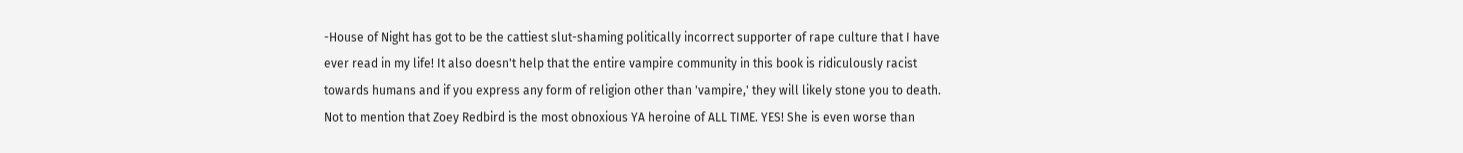-House of Night has got to be the cattiest slut-shaming politically incorrect supporter of rape culture that I have ever read in my life! It also doesn't help that the entire vampire community in this book is ridiculously racist towards humans and if you express any form of religion other than 'vampire,' they will likely stone you to death. Not to mention that Zoey Redbird is the most obnoxious YA heroine of ALL TIME. YES! She is even worse than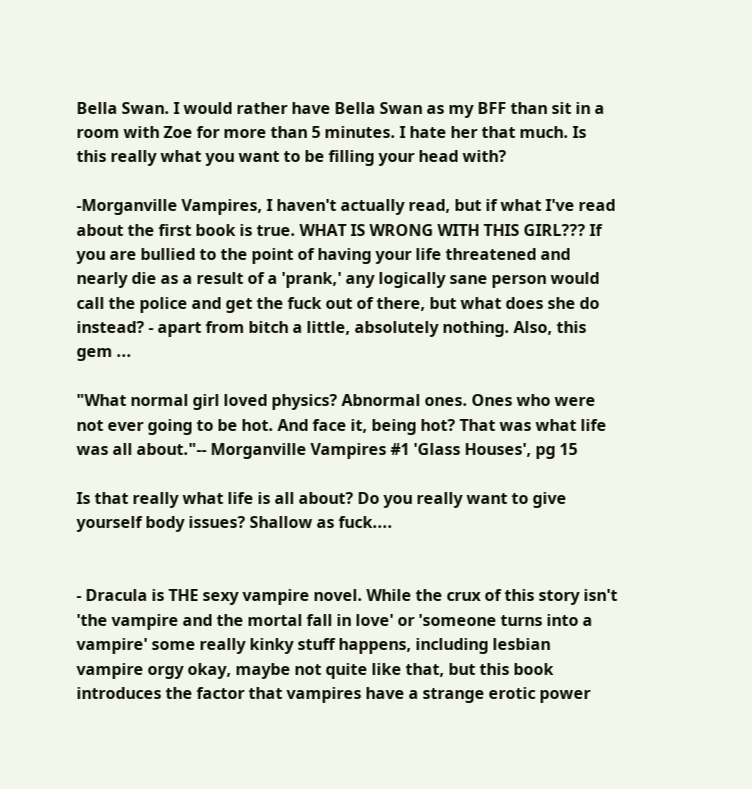Bella Swan. I would rather have Bella Swan as my BFF than sit in a room with Zoe for more than 5 minutes. I hate her that much. Is this really what you want to be filling your head with?

-Morganville Vampires, I haven't actually read, but if what I've read about the first book is true. WHAT IS WRONG WITH THIS GIRL??? If you are bullied to the point of having your life threatened and nearly die as a result of a 'prank,' any logically sane person would call the police and get the fuck out of there, but what does she do instead? - apart from bitch a little, absolutely nothing. Also, this gem ...

"What normal girl loved physics? Abnormal ones. Ones who were not ever going to be hot. And face it, being hot? That was what life was all about."-- Morganville Vampires #1 'Glass Houses', pg 15

Is that really what life is all about? Do you really want to give yourself body issues? Shallow as fuck....


- Dracula is THE sexy vampire novel. While the crux of this story isn't 'the vampire and the mortal fall in love' or 'someone turns into a vampire' some really kinky stuff happens, including lesbian vampire orgy okay, maybe not quite like that, but this book introduces the factor that vampires have a strange erotic power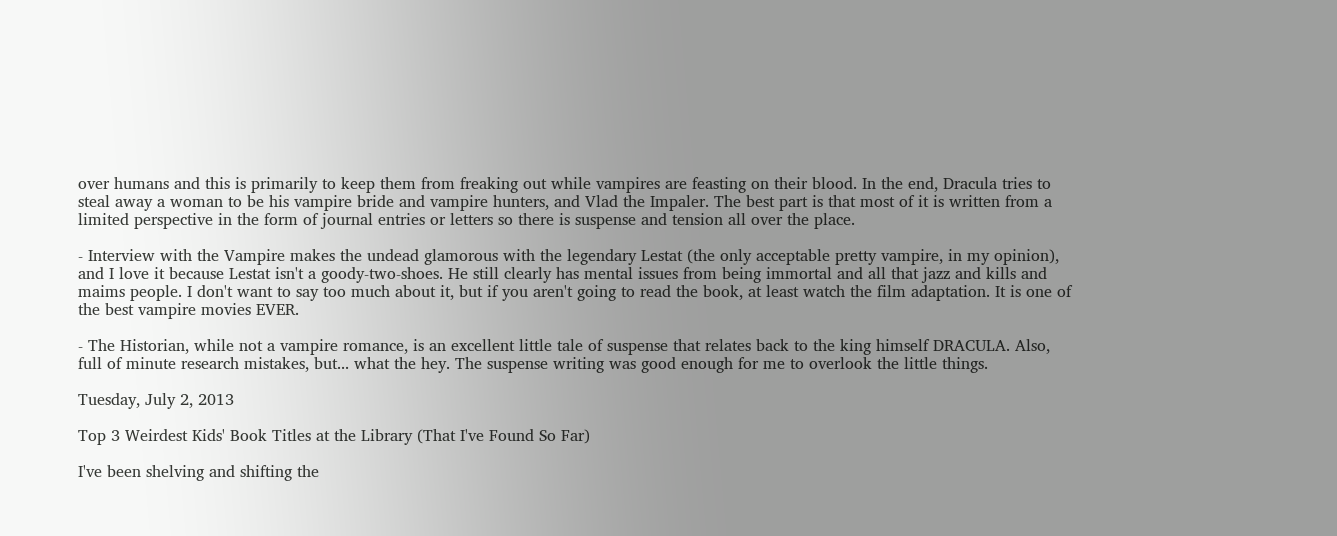over humans and this is primarily to keep them from freaking out while vampires are feasting on their blood. In the end, Dracula tries to steal away a woman to be his vampire bride and vampire hunters, and Vlad the Impaler. The best part is that most of it is written from a limited perspective in the form of journal entries or letters so there is suspense and tension all over the place.

- Interview with the Vampire makes the undead glamorous with the legendary Lestat (the only acceptable pretty vampire, in my opinion), and I love it because Lestat isn't a goody-two-shoes. He still clearly has mental issues from being immortal and all that jazz and kills and maims people. I don't want to say too much about it, but if you aren't going to read the book, at least watch the film adaptation. It is one of the best vampire movies EVER.

- The Historian, while not a vampire romance, is an excellent little tale of suspense that relates back to the king himself DRACULA. Also, full of minute research mistakes, but... what the hey. The suspense writing was good enough for me to overlook the little things.

Tuesday, July 2, 2013

Top 3 Weirdest Kids' Book Titles at the Library (That I've Found So Far)

I've been shelving and shifting the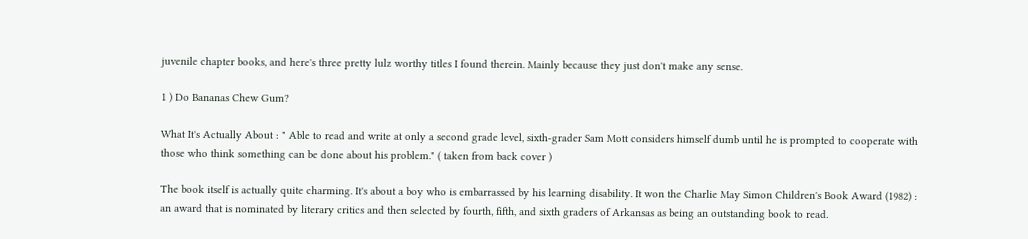juvenile chapter books, and here's three pretty lulz worthy titles I found therein. Mainly because they just don't make any sense.

1 ) Do Bananas Chew Gum?

What It's Actually About : " Able to read and write at only a second grade level, sixth-grader Sam Mott considers himself dumb until he is prompted to cooperate with those who think something can be done about his problem." ( taken from back cover )

The book itself is actually quite charming. It's about a boy who is embarrassed by his learning disability. It won the Charlie May Simon Children's Book Award (1982) : an award that is nominated by literary critics and then selected by fourth, fifth, and sixth graders of Arkansas as being an outstanding book to read.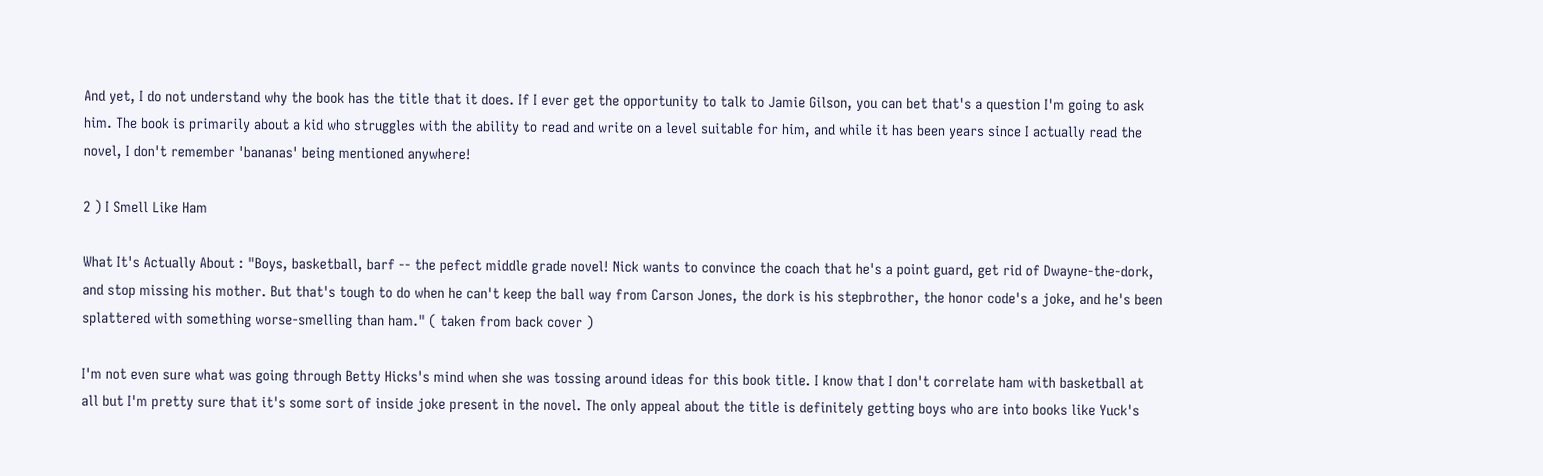And yet, I do not understand why the book has the title that it does. If I ever get the opportunity to talk to Jamie Gilson, you can bet that's a question I'm going to ask him. The book is primarily about a kid who struggles with the ability to read and write on a level suitable for him, and while it has been years since I actually read the novel, I don't remember 'bananas' being mentioned anywhere!

2 ) I Smell Like Ham

What It's Actually About : "Boys, basketball, barf -- the pefect middle grade novel! Nick wants to convince the coach that he's a point guard, get rid of Dwayne-the-dork, and stop missing his mother. But that's tough to do when he can't keep the ball way from Carson Jones, the dork is his stepbrother, the honor code's a joke, and he's been splattered with something worse-smelling than ham." ( taken from back cover )

I'm not even sure what was going through Betty Hicks's mind when she was tossing around ideas for this book title. I know that I don't correlate ham with basketball at all but I'm pretty sure that it's some sort of inside joke present in the novel. The only appeal about the title is definitely getting boys who are into books like Yuck's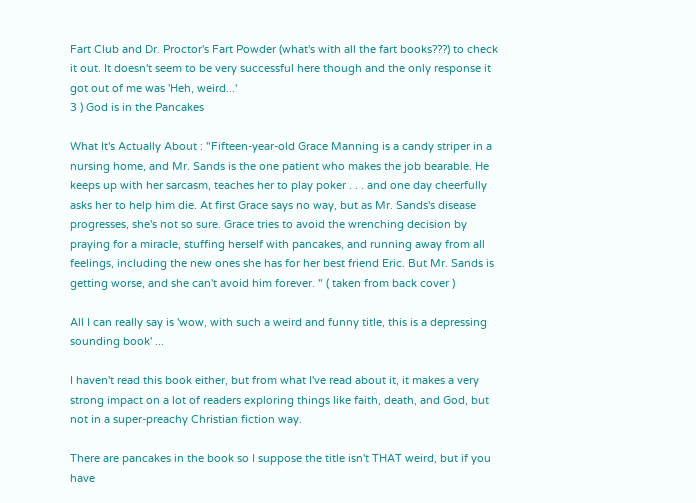Fart Club and Dr. Proctor's Fart Powder (what's with all the fart books???) to check it out. It doesn't seem to be very successful here though and the only response it got out of me was 'Heh, weird...'
3 ) God is in the Pancakes

What It's Actually About : "Fifteen-year-old Grace Manning is a candy striper in a nursing home, and Mr. Sands is the one patient who makes the job bearable. He keeps up with her sarcasm, teaches her to play poker . . . and one day cheerfully asks her to help him die. At first Grace says no way, but as Mr. Sands's disease progresses, she's not so sure. Grace tries to avoid the wrenching decision by praying for a miracle, stuffing herself with pancakes, and running away from all feelings, including the new ones she has for her best friend Eric. But Mr. Sands is getting worse, and she can't avoid him forever. " ( taken from back cover )

All I can really say is 'wow, with such a weird and funny title, this is a depressing sounding book' ...

I haven't read this book either, but from what I've read about it, it makes a very strong impact on a lot of readers exploring things like faith, death, and God, but not in a super-preachy Christian fiction way.

There are pancakes in the book so I suppose the title isn't THAT weird, but if you have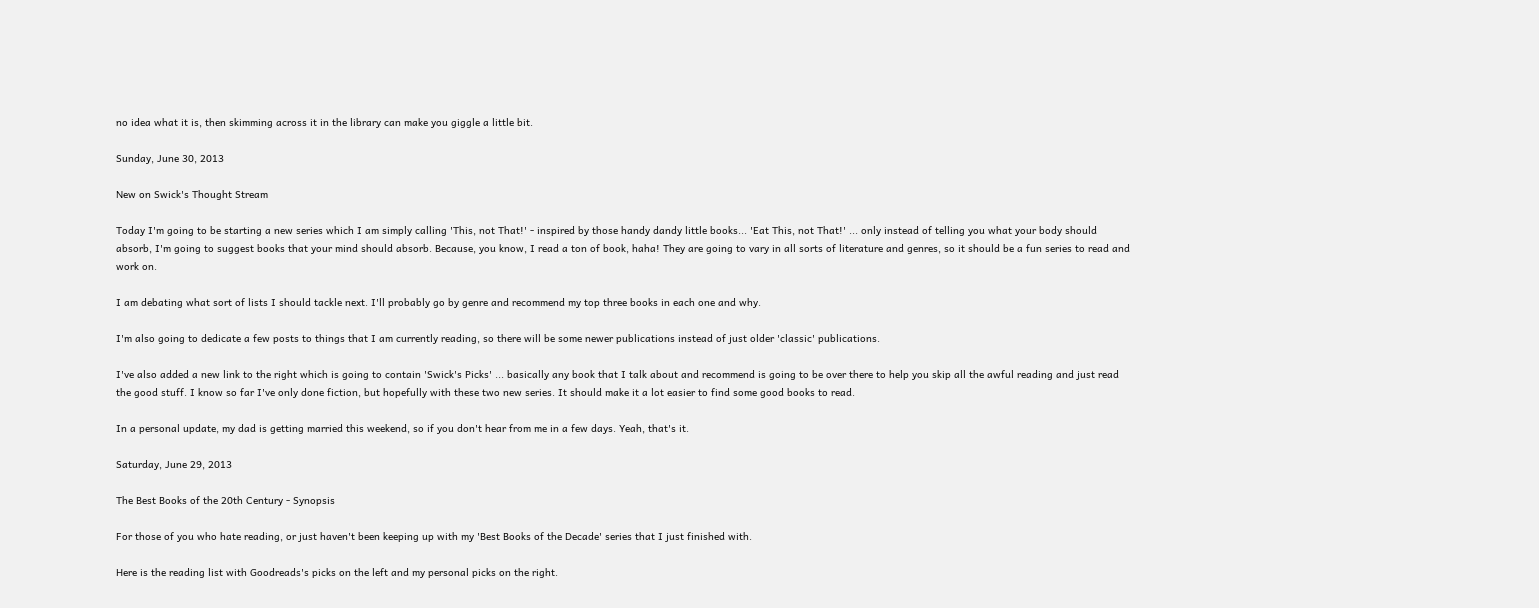no idea what it is, then skimming across it in the library can make you giggle a little bit.

Sunday, June 30, 2013

New on Swick's Thought Stream

Today I'm going to be starting a new series which I am simply calling 'This, not That!' - inspired by those handy dandy little books... 'Eat This, not That!' ... only instead of telling you what your body should absorb, I'm going to suggest books that your mind should absorb. Because, you know, I read a ton of book, haha! They are going to vary in all sorts of literature and genres, so it should be a fun series to read and work on.

I am debating what sort of lists I should tackle next. I'll probably go by genre and recommend my top three books in each one and why.

I'm also going to dedicate a few posts to things that I am currently reading, so there will be some newer publications instead of just older 'classic' publications.

I've also added a new link to the right which is going to contain 'Swick's Picks' ... basically any book that I talk about and recommend is going to be over there to help you skip all the awful reading and just read the good stuff. I know so far I've only done fiction, but hopefully with these two new series. It should make it a lot easier to find some good books to read.

In a personal update, my dad is getting married this weekend, so if you don't hear from me in a few days. Yeah, that's it.

Saturday, June 29, 2013

The Best Books of the 20th Century - Synopsis

For those of you who hate reading, or just haven't been keeping up with my 'Best Books of the Decade' series that I just finished with.

Here is the reading list with Goodreads's picks on the left and my personal picks on the right.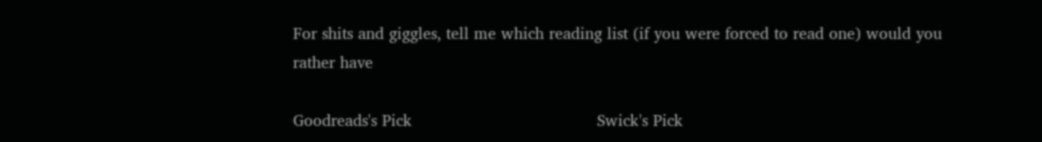For shits and giggles, tell me which reading list (if you were forced to read one) would you rather have

Goodreads's Pick                                     Swick's Pick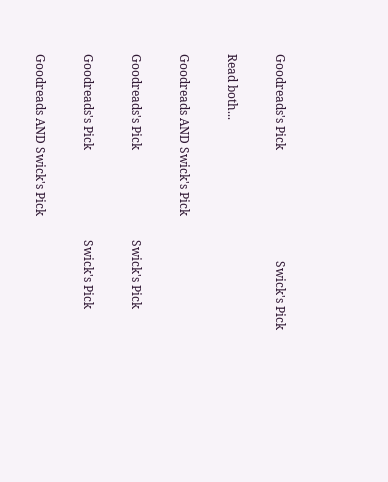Goodreads's Pick                                     Swick's Pick

Read both...

Goodreads AND Swick's Pick

Goodreads's Pick                              Swick's Pick

Goodreads's Pick                              Swick's Pick

Goodreads AND Swick's Pick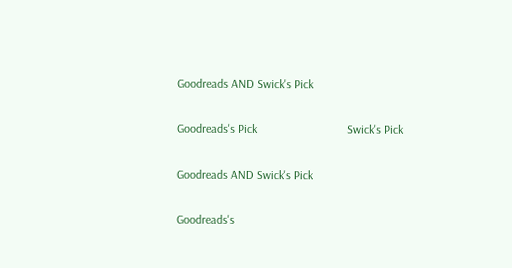Goodreads AND Swick's Pick

Goodreads's Pick                              Swick's Pick

Goodreads AND Swick's Pick

Goodreads's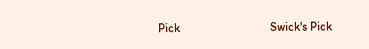Pick                              Swick's Pick